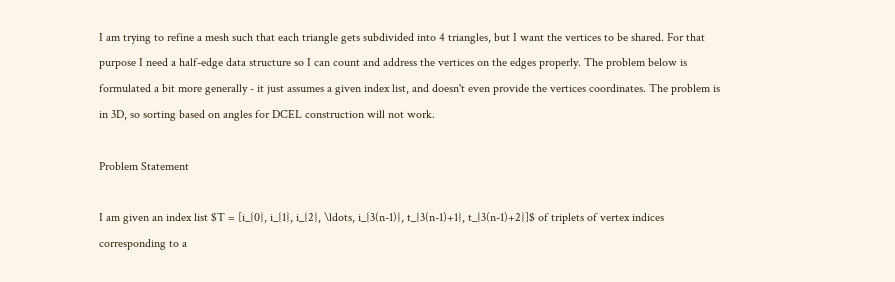I am trying to refine a mesh such that each triangle gets subdivided into 4 triangles, but I want the vertices to be shared. For that purpose I need a half-edge data structure so I can count and address the vertices on the edges properly. The problem below is formulated a bit more generally - it just assumes a given index list, and doesn't even provide the vertices coordinates. The problem is in 3D, so sorting based on angles for DCEL construction will not work.

Problem Statement

I am given an index list $T = [i_{0}, i_{1}, i_{2}, \ldots, i_{3(n-1)}, t_{3(n-1)+1}, t_{3(n-1)+2}]$ of triplets of vertex indices corresponding to a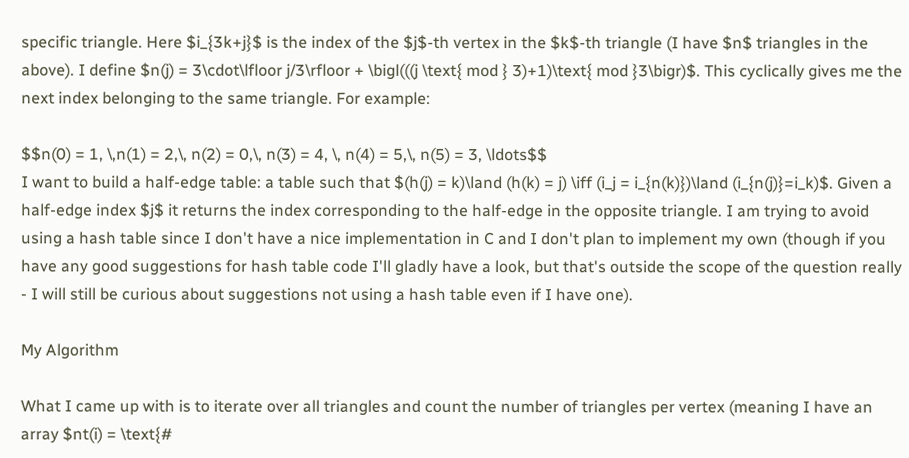specific triangle. Here $i_{3k+j}$ is the index of the $j$-th vertex in the $k$-th triangle (I have $n$ triangles in the above). I define $n(j) = 3\cdot\lfloor j/3\rfloor + \bigl(((j \text{ mod } 3)+1)\text{ mod }3\bigr)$. This cyclically gives me the next index belonging to the same triangle. For example:

$$n(0) = 1, \,n(1) = 2,\, n(2) = 0,\, n(3) = 4, \, n(4) = 5,\, n(5) = 3, \ldots$$
I want to build a half-edge table: a table such that $(h(j) = k)\land (h(k) = j) \iff (i_j = i_{n(k)})\land (i_{n(j)}=i_k)$. Given a half-edge index $j$ it returns the index corresponding to the half-edge in the opposite triangle. I am trying to avoid using a hash table since I don't have a nice implementation in C and I don't plan to implement my own (though if you have any good suggestions for hash table code I'll gladly have a look, but that's outside the scope of the question really - I will still be curious about suggestions not using a hash table even if I have one).

My Algorithm

What I came up with is to iterate over all triangles and count the number of triangles per vertex (meaning I have an array $nt(i) = \text{#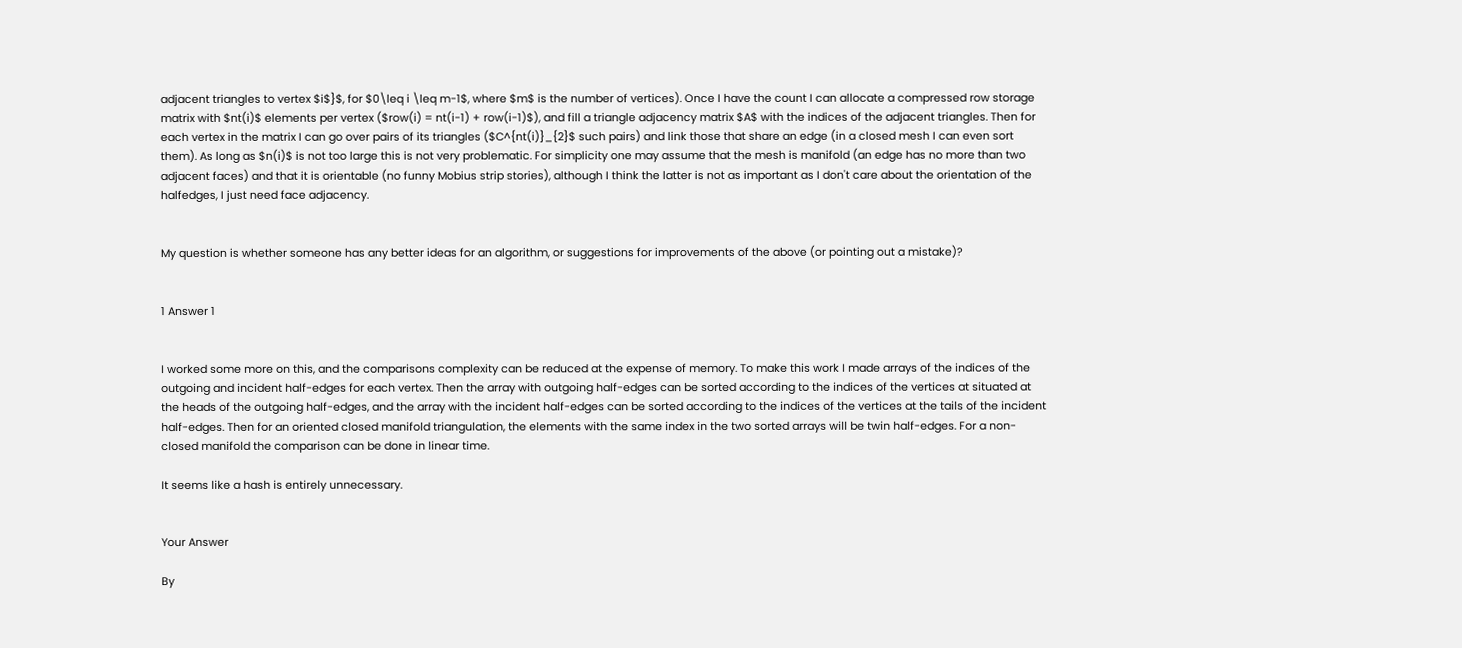adjacent triangles to vertex $i$}$, for $0\leq i \leq m-1$, where $m$ is the number of vertices). Once I have the count I can allocate a compressed row storage matrix with $nt(i)$ elements per vertex ($row(i) = nt(i-1) + row(i-1)$), and fill a triangle adjacency matrix $A$ with the indices of the adjacent triangles. Then for each vertex in the matrix I can go over pairs of its triangles ($C^{nt(i)}_{2}$ such pairs) and link those that share an edge (in a closed mesh I can even sort them). As long as $n(i)$ is not too large this is not very problematic. For simplicity one may assume that the mesh is manifold (an edge has no more than two adjacent faces) and that it is orientable (no funny Mobius strip stories), although I think the latter is not as important as I don't care about the orientation of the halfedges, I just need face adjacency.


My question is whether someone has any better ideas for an algorithm, or suggestions for improvements of the above (or pointing out a mistake)?


1 Answer 1


I worked some more on this, and the comparisons complexity can be reduced at the expense of memory. To make this work I made arrays of the indices of the outgoing and incident half-edges for each vertex. Then the array with outgoing half-edges can be sorted according to the indices of the vertices at situated at the heads of the outgoing half-edges, and the array with the incident half-edges can be sorted according to the indices of the vertices at the tails of the incident half-edges. Then for an oriented closed manifold triangulation, the elements with the same index in the two sorted arrays will be twin half-edges. For a non-closed manifold the comparison can be done in linear time.

It seems like a hash is entirely unnecessary.


Your Answer

By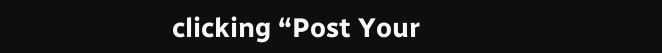clicking “Post Your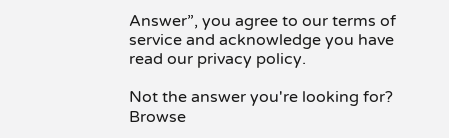Answer”, you agree to our terms of service and acknowledge you have read our privacy policy.

Not the answer you're looking for? Browse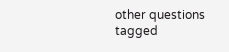other questions tagged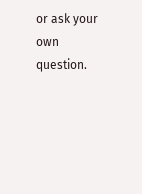or ask your own question.